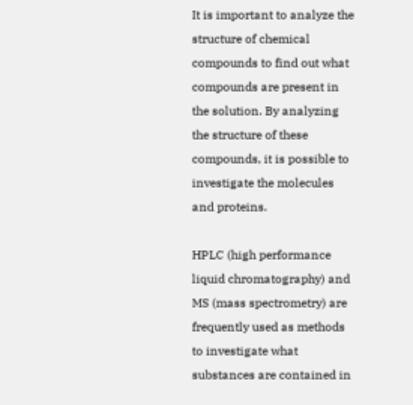It is important to analyze the structure of chemical compounds to find out what compounds are present in the solution. By analyzing the structure of these compounds, it is possible to investigate the molecules and proteins.

HPLC (high performance liquid chromatography) and MS (mass spectrometry) are frequently used as methods to investigate what substances are contained in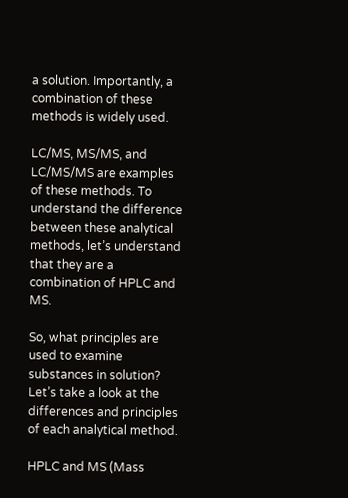a solution. Importantly, a combination of these methods is widely used.

LC/MS, MS/MS, and LC/MS/MS are examples of these methods. To understand the difference between these analytical methods, let’s understand that they are a combination of HPLC and MS.

So, what principles are used to examine substances in solution? Let’s take a look at the differences and principles of each analytical method.

HPLC and MS (Mass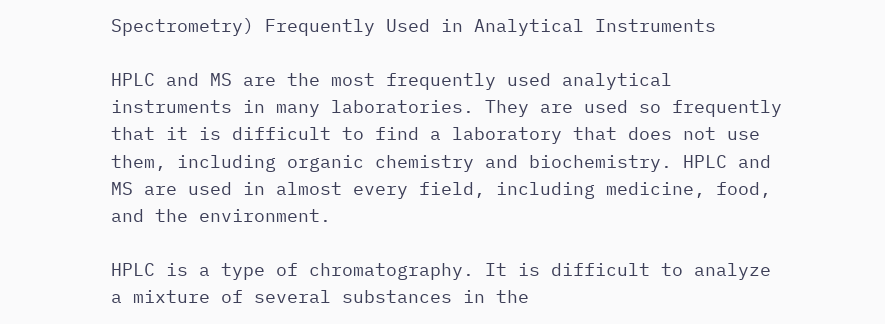Spectrometry) Frequently Used in Analytical Instruments

HPLC and MS are the most frequently used analytical instruments in many laboratories. They are used so frequently that it is difficult to find a laboratory that does not use them, including organic chemistry and biochemistry. HPLC and MS are used in almost every field, including medicine, food, and the environment.

HPLC is a type of chromatography. It is difficult to analyze a mixture of several substances in the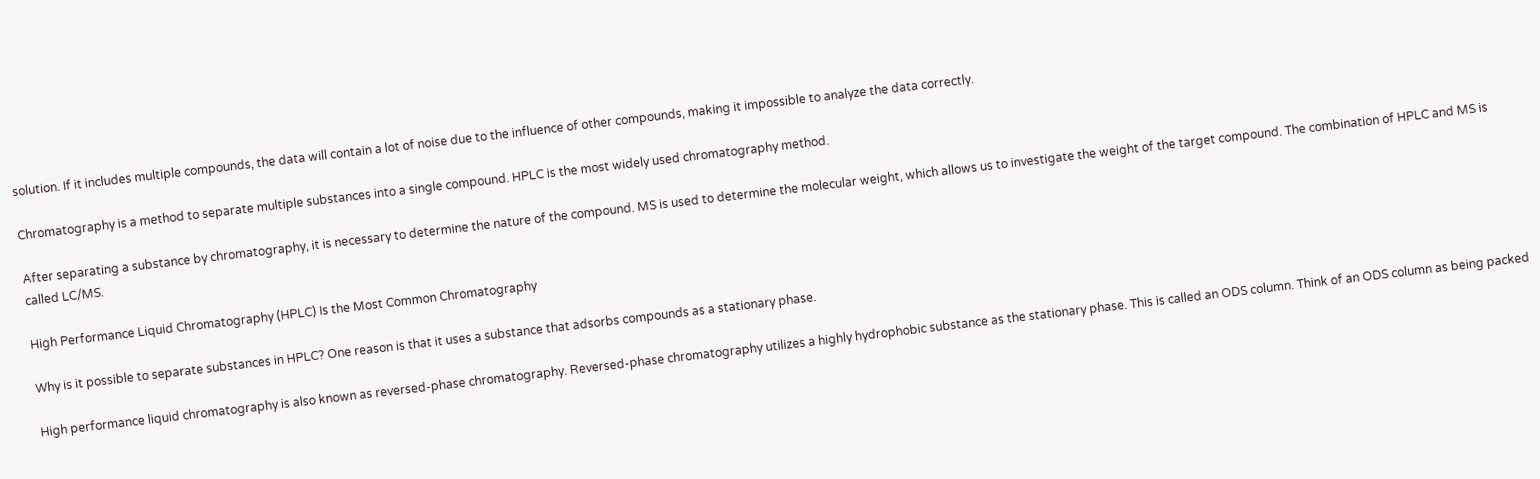solution. If it includes multiple compounds, the data will contain a lot of noise due to the influence of other compounds, making it impossible to analyze the data correctly.

Chromatography is a method to separate multiple substances into a single compound. HPLC is the most widely used chromatography method.

After separating a substance by chromatography, it is necessary to determine the nature of the compound. MS is used to determine the molecular weight, which allows us to investigate the weight of the target compound. The combination of HPLC and MS is called LC/MS.

High Performance Liquid Chromatography (HPLC) Is the Most Common Chromatography

Why is it possible to separate substances in HPLC? One reason is that it uses a substance that adsorbs compounds as a stationary phase.

High performance liquid chromatography is also known as reversed-phase chromatography. Reversed-phase chromatography utilizes a highly hydrophobic substance as the stationary phase. This is called an ODS column. Think of an ODS column as being packed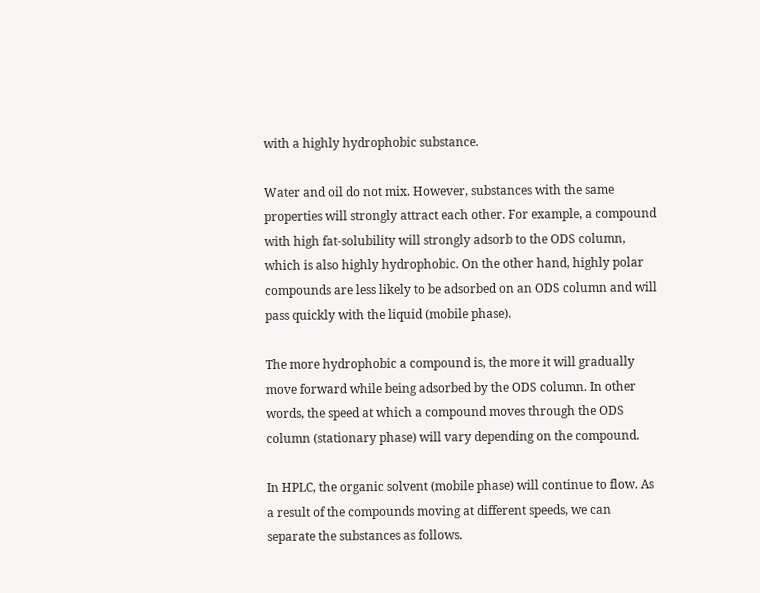with a highly hydrophobic substance.

Water and oil do not mix. However, substances with the same properties will strongly attract each other. For example, a compound with high fat-solubility will strongly adsorb to the ODS column, which is also highly hydrophobic. On the other hand, highly polar compounds are less likely to be adsorbed on an ODS column and will pass quickly with the liquid (mobile phase).

The more hydrophobic a compound is, the more it will gradually move forward while being adsorbed by the ODS column. In other words, the speed at which a compound moves through the ODS column (stationary phase) will vary depending on the compound.

In HPLC, the organic solvent (mobile phase) will continue to flow. As a result of the compounds moving at different speeds, we can separate the substances as follows.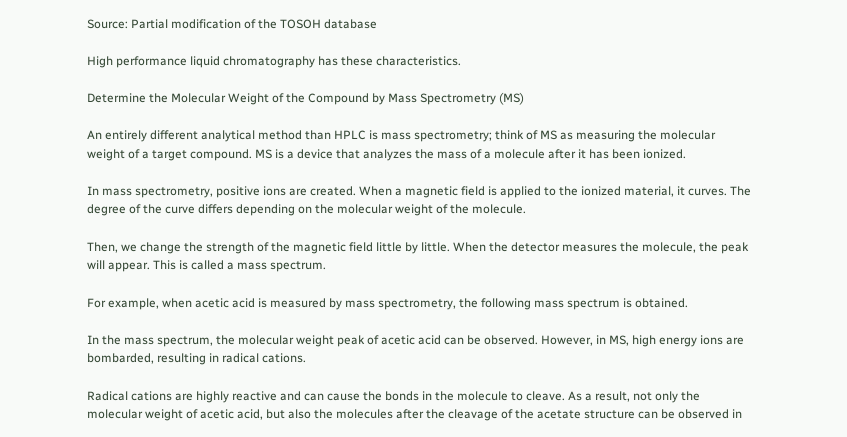Source: Partial modification of the TOSOH database

High performance liquid chromatography has these characteristics.

Determine the Molecular Weight of the Compound by Mass Spectrometry (MS)

An entirely different analytical method than HPLC is mass spectrometry; think of MS as measuring the molecular weight of a target compound. MS is a device that analyzes the mass of a molecule after it has been ionized.

In mass spectrometry, positive ions are created. When a magnetic field is applied to the ionized material, it curves. The degree of the curve differs depending on the molecular weight of the molecule.

Then, we change the strength of the magnetic field little by little. When the detector measures the molecule, the peak will appear. This is called a mass spectrum.

For example, when acetic acid is measured by mass spectrometry, the following mass spectrum is obtained.

In the mass spectrum, the molecular weight peak of acetic acid can be observed. However, in MS, high energy ions are bombarded, resulting in radical cations.

Radical cations are highly reactive and can cause the bonds in the molecule to cleave. As a result, not only the molecular weight of acetic acid, but also the molecules after the cleavage of the acetate structure can be observed in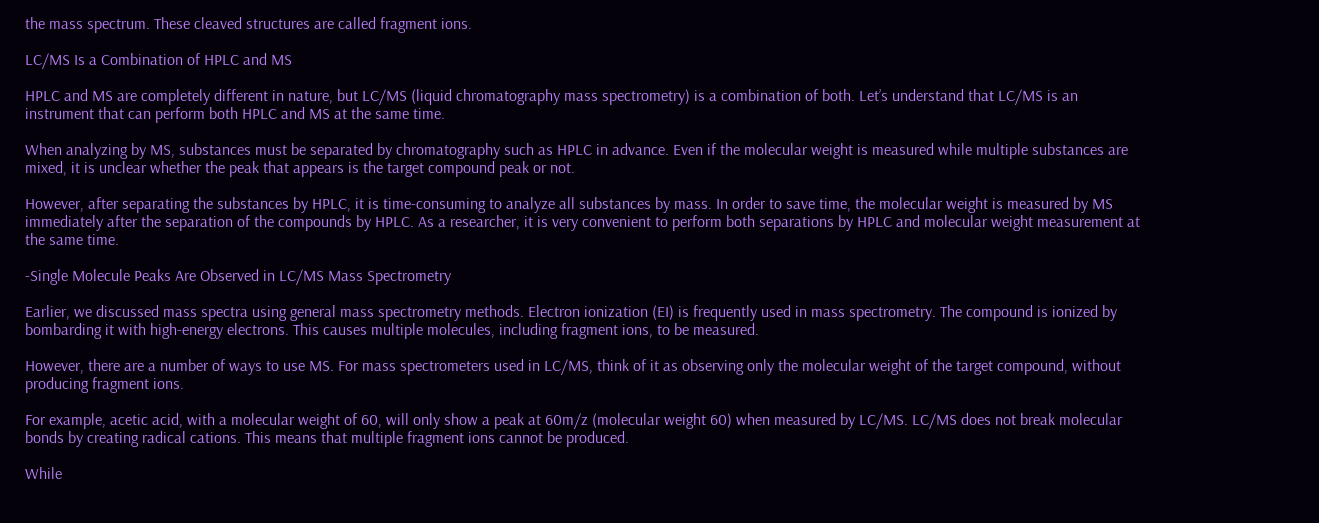the mass spectrum. These cleaved structures are called fragment ions.

LC/MS Is a Combination of HPLC and MS

HPLC and MS are completely different in nature, but LC/MS (liquid chromatography mass spectrometry) is a combination of both. Let’s understand that LC/MS is an instrument that can perform both HPLC and MS at the same time.

When analyzing by MS, substances must be separated by chromatography such as HPLC in advance. Even if the molecular weight is measured while multiple substances are mixed, it is unclear whether the peak that appears is the target compound peak or not.

However, after separating the substances by HPLC, it is time-consuming to analyze all substances by mass. In order to save time, the molecular weight is measured by MS immediately after the separation of the compounds by HPLC. As a researcher, it is very convenient to perform both separations by HPLC and molecular weight measurement at the same time.

-Single Molecule Peaks Are Observed in LC/MS Mass Spectrometry

Earlier, we discussed mass spectra using general mass spectrometry methods. Electron ionization (EI) is frequently used in mass spectrometry. The compound is ionized by bombarding it with high-energy electrons. This causes multiple molecules, including fragment ions, to be measured.

However, there are a number of ways to use MS. For mass spectrometers used in LC/MS, think of it as observing only the molecular weight of the target compound, without producing fragment ions.

For example, acetic acid, with a molecular weight of 60, will only show a peak at 60m/z (molecular weight 60) when measured by LC/MS. LC/MS does not break molecular bonds by creating radical cations. This means that multiple fragment ions cannot be produced.

While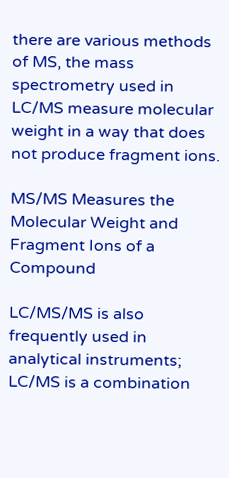there are various methods of MS, the mass spectrometry used in LC/MS measure molecular weight in a way that does not produce fragment ions.

MS/MS Measures the Molecular Weight and Fragment Ions of a Compound

LC/MS/MS is also frequently used in analytical instruments; LC/MS is a combination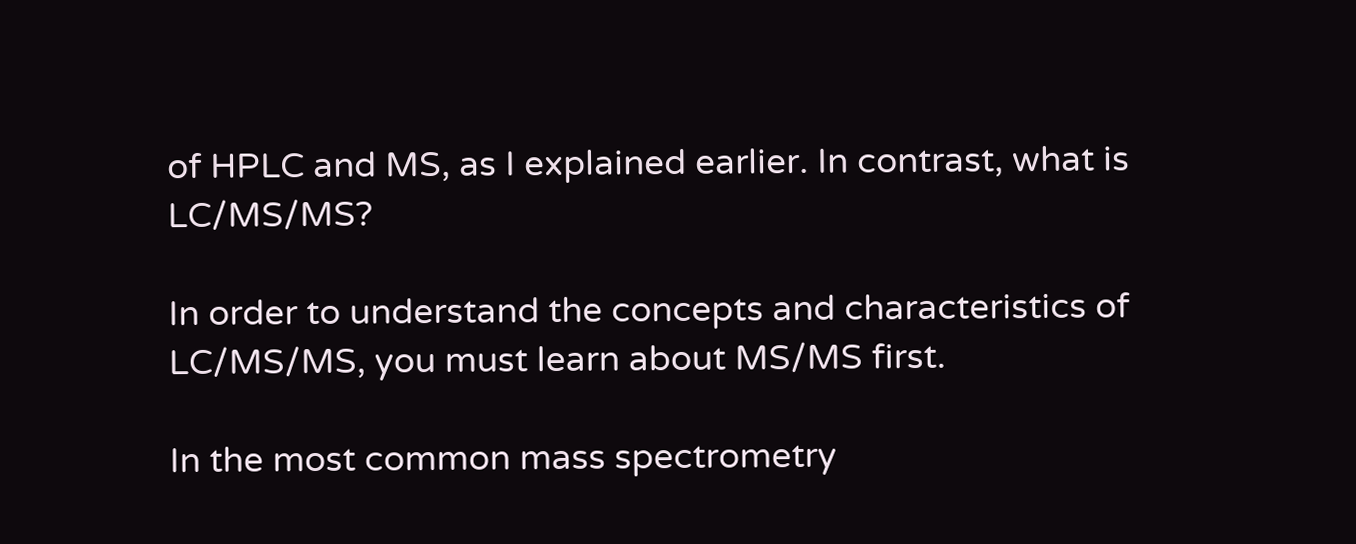of HPLC and MS, as I explained earlier. In contrast, what is LC/MS/MS?

In order to understand the concepts and characteristics of LC/MS/MS, you must learn about MS/MS first.

In the most common mass spectrometry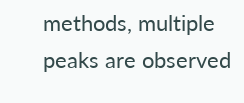methods, multiple peaks are observed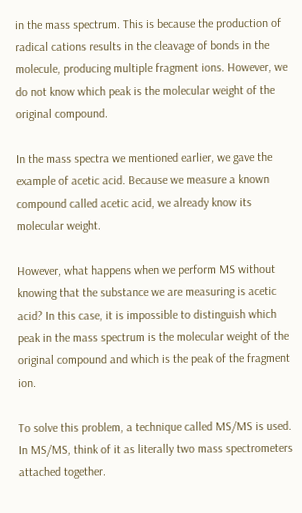in the mass spectrum. This is because the production of radical cations results in the cleavage of bonds in the molecule, producing multiple fragment ions. However, we do not know which peak is the molecular weight of the original compound.

In the mass spectra we mentioned earlier, we gave the example of acetic acid. Because we measure a known compound called acetic acid, we already know its molecular weight.

However, what happens when we perform MS without knowing that the substance we are measuring is acetic acid? In this case, it is impossible to distinguish which peak in the mass spectrum is the molecular weight of the original compound and which is the peak of the fragment ion.

To solve this problem, a technique called MS/MS is used. In MS/MS, think of it as literally two mass spectrometers attached together.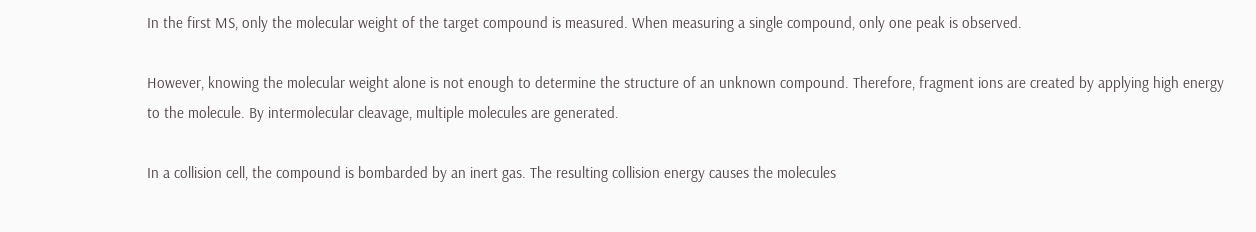In the first MS, only the molecular weight of the target compound is measured. When measuring a single compound, only one peak is observed.

However, knowing the molecular weight alone is not enough to determine the structure of an unknown compound. Therefore, fragment ions are created by applying high energy to the molecule. By intermolecular cleavage, multiple molecules are generated.

In a collision cell, the compound is bombarded by an inert gas. The resulting collision energy causes the molecules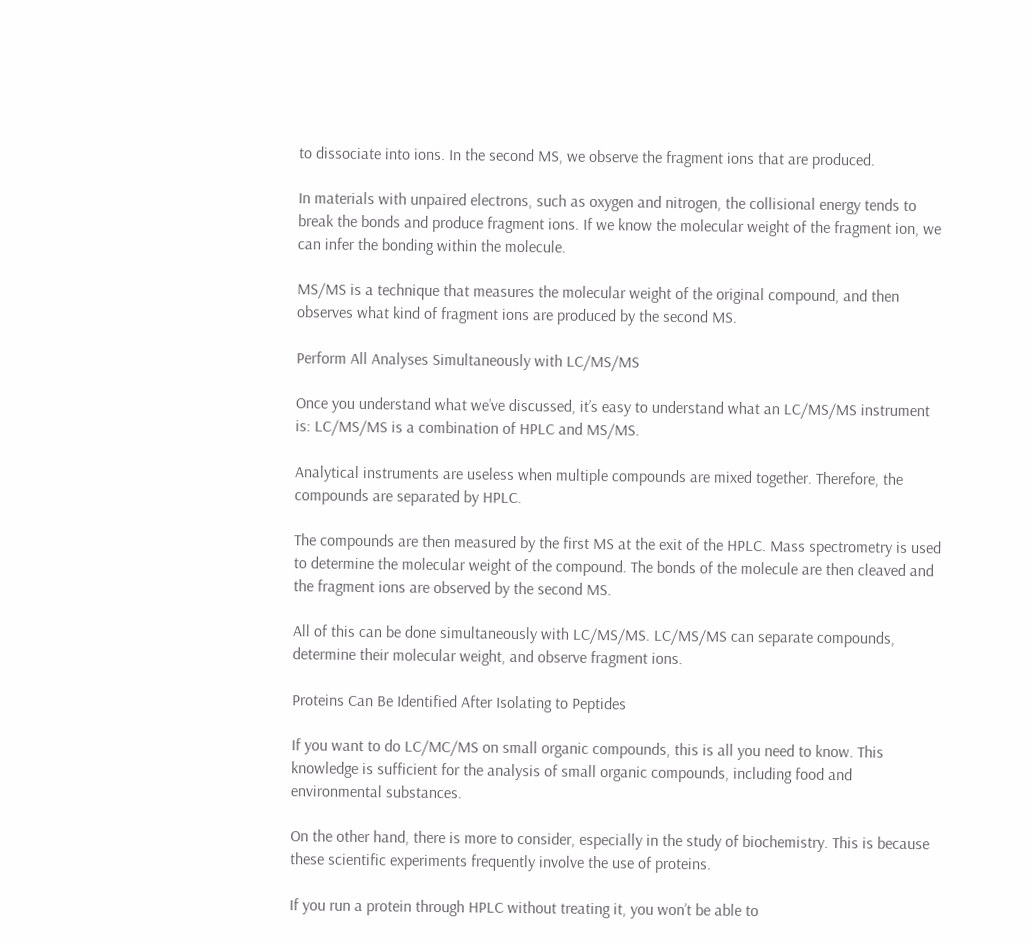to dissociate into ions. In the second MS, we observe the fragment ions that are produced.

In materials with unpaired electrons, such as oxygen and nitrogen, the collisional energy tends to break the bonds and produce fragment ions. If we know the molecular weight of the fragment ion, we can infer the bonding within the molecule.

MS/MS is a technique that measures the molecular weight of the original compound, and then observes what kind of fragment ions are produced by the second MS.

Perform All Analyses Simultaneously with LC/MS/MS

Once you understand what we’ve discussed, it’s easy to understand what an LC/MS/MS instrument is: LC/MS/MS is a combination of HPLC and MS/MS.

Analytical instruments are useless when multiple compounds are mixed together. Therefore, the compounds are separated by HPLC.

The compounds are then measured by the first MS at the exit of the HPLC. Mass spectrometry is used to determine the molecular weight of the compound. The bonds of the molecule are then cleaved and the fragment ions are observed by the second MS.

All of this can be done simultaneously with LC/MS/MS. LC/MS/MS can separate compounds, determine their molecular weight, and observe fragment ions.

Proteins Can Be Identified After Isolating to Peptides

If you want to do LC/MC/MS on small organic compounds, this is all you need to know. This knowledge is sufficient for the analysis of small organic compounds, including food and environmental substances.

On the other hand, there is more to consider, especially in the study of biochemistry. This is because these scientific experiments frequently involve the use of proteins.

If you run a protein through HPLC without treating it, you won’t be able to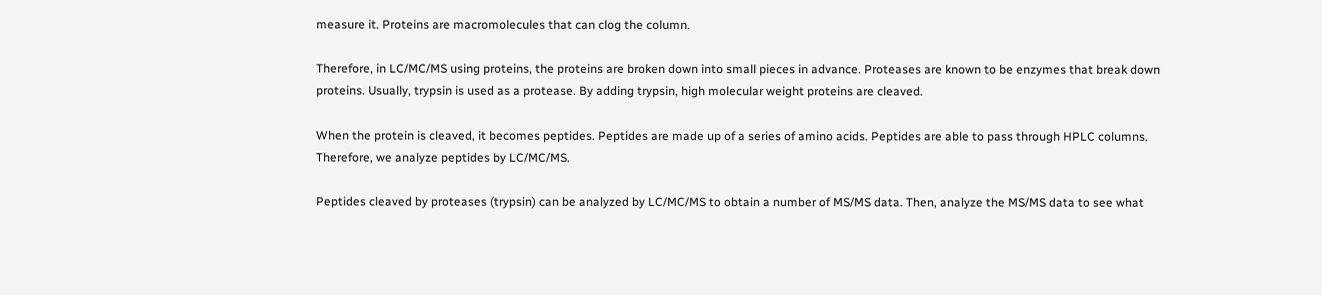measure it. Proteins are macromolecules that can clog the column.

Therefore, in LC/MC/MS using proteins, the proteins are broken down into small pieces in advance. Proteases are known to be enzymes that break down proteins. Usually, trypsin is used as a protease. By adding trypsin, high molecular weight proteins are cleaved.

When the protein is cleaved, it becomes peptides. Peptides are made up of a series of amino acids. Peptides are able to pass through HPLC columns. Therefore, we analyze peptides by LC/MC/MS.

Peptides cleaved by proteases (trypsin) can be analyzed by LC/MC/MS to obtain a number of MS/MS data. Then, analyze the MS/MS data to see what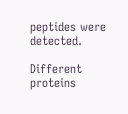peptides were detected.

Different proteins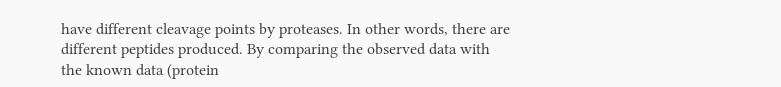have different cleavage points by proteases. In other words, there are different peptides produced. By comparing the observed data with the known data (protein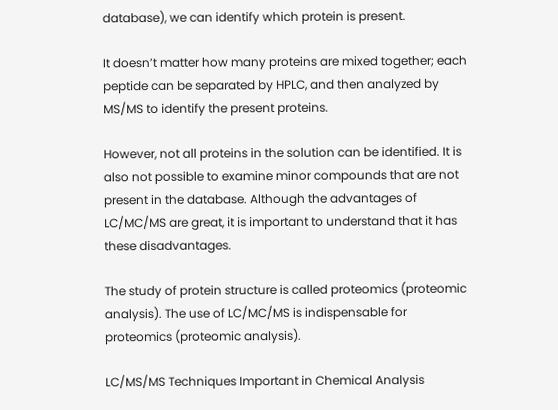database), we can identify which protein is present.

It doesn’t matter how many proteins are mixed together; each peptide can be separated by HPLC, and then analyzed by MS/MS to identify the present proteins.

However, not all proteins in the solution can be identified. It is also not possible to examine minor compounds that are not present in the database. Although the advantages of LC/MC/MS are great, it is important to understand that it has these disadvantages.

The study of protein structure is called proteomics (proteomic analysis). The use of LC/MC/MS is indispensable for proteomics (proteomic analysis).

LC/MS/MS Techniques Important in Chemical Analysis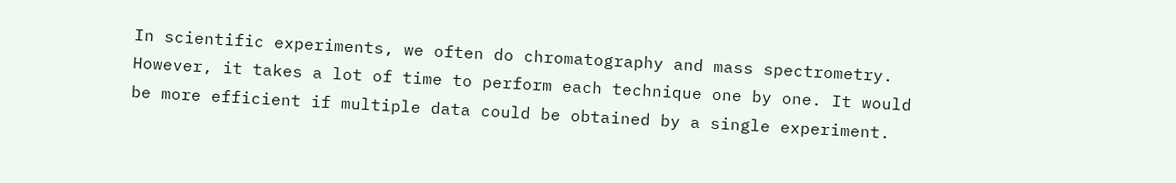In scientific experiments, we often do chromatography and mass spectrometry. However, it takes a lot of time to perform each technique one by one. It would be more efficient if multiple data could be obtained by a single experiment.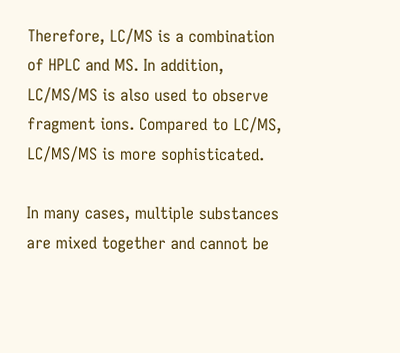Therefore, LC/MS is a combination of HPLC and MS. In addition, LC/MS/MS is also used to observe fragment ions. Compared to LC/MS, LC/MS/MS is more sophisticated.

In many cases, multiple substances are mixed together and cannot be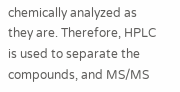chemically analyzed as they are. Therefore, HPLC is used to separate the compounds, and MS/MS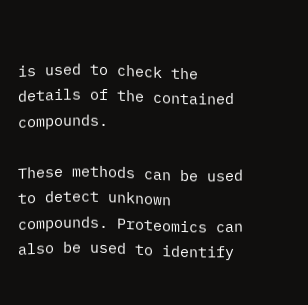is used to check the details of the contained compounds.

These methods can be used to detect unknown compounds. Proteomics can also be used to identify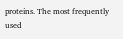proteins. The most frequently used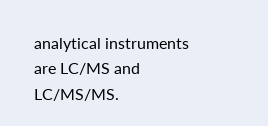analytical instruments are LC/MS and LC/MS/MS.